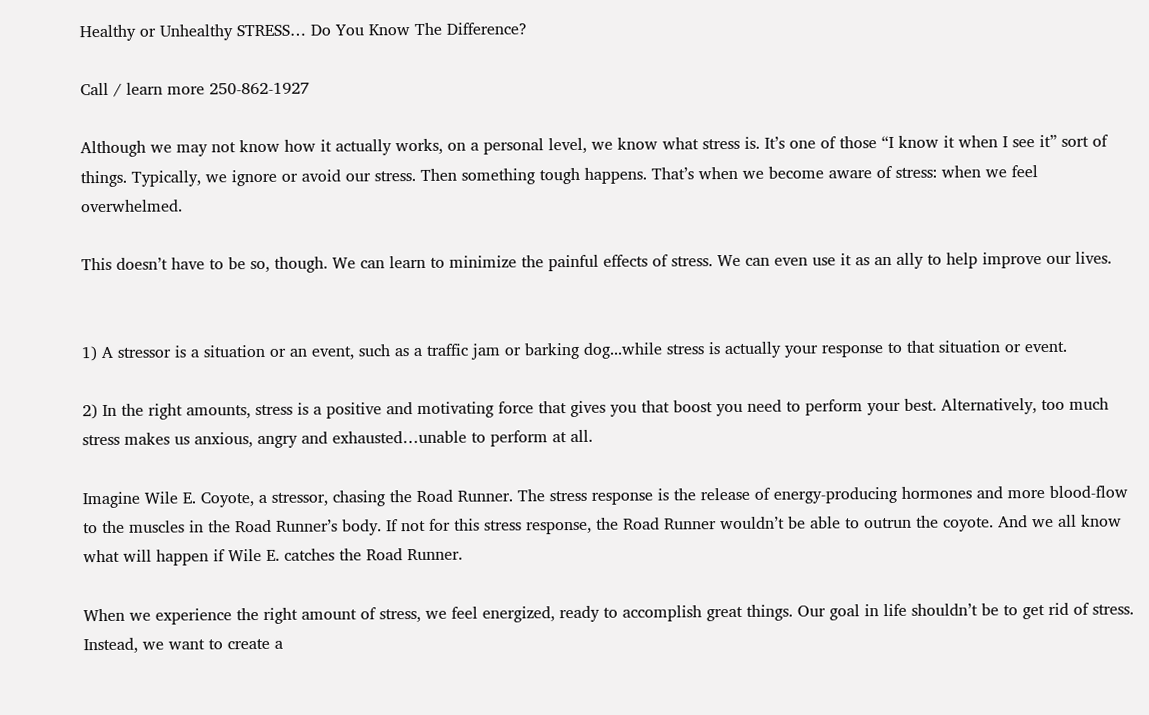Healthy or Unhealthy STRESS… Do You Know The Difference?

Call / learn more 250-862-1927

Although we may not know how it actually works, on a personal level, we know what stress is. It’s one of those “I know it when I see it” sort of things. Typically, we ignore or avoid our stress. Then something tough happens. That’s when we become aware of stress: when we feel overwhelmed.

This doesn’t have to be so, though. We can learn to minimize the painful effects of stress. We can even use it as an ally to help improve our lives.


1) A stressor is a situation or an event, such as a traffic jam or barking dog...while stress is actually your response to that situation or event.

2) In the right amounts, stress is a positive and motivating force that gives you that boost you need to perform your best. Alternatively, too much stress makes us anxious, angry and exhausted…unable to perform at all.

Imagine Wile E. Coyote, a stressor, chasing the Road Runner. The stress response is the release of energy-producing hormones and more blood-flow to the muscles in the Road Runner’s body. If not for this stress response, the Road Runner wouldn’t be able to outrun the coyote. And we all know what will happen if Wile E. catches the Road Runner.

When we experience the right amount of stress, we feel energized, ready to accomplish great things. Our goal in life shouldn’t be to get rid of stress. Instead, we want to create a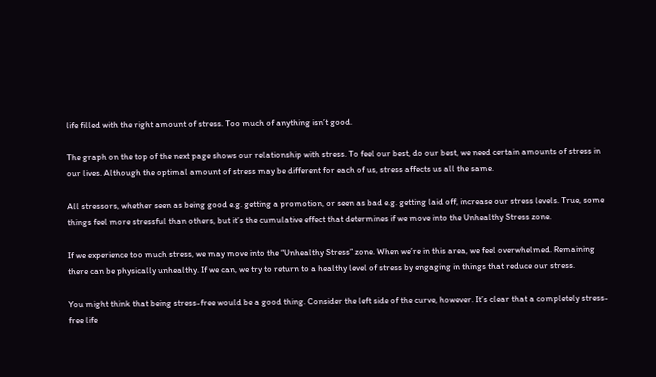life filled with the right amount of stress. Too much of anything isn’t good.

The graph on the top of the next page shows our relationship with stress. To feel our best, do our best, we need certain amounts of stress in our lives. Although the optimal amount of stress may be different for each of us, stress affects us all the same.

All stressors, whether seen as being good e.g. getting a promotion, or seen as bad e.g. getting laid off, increase our stress levels. True, some things feel more stressful than others, but it’s the cumulative effect that determines if we move into the Unhealthy Stress zone.

If we experience too much stress, we may move into the “Unhealthy Stress” zone. When we’re in this area, we feel overwhelmed. Remaining there can be physically unhealthy. If we can, we try to return to a healthy level of stress by engaging in things that reduce our stress.

You might think that being stress-free would be a good thing. Consider the left side of the curve, however. It’s clear that a completely stress-free life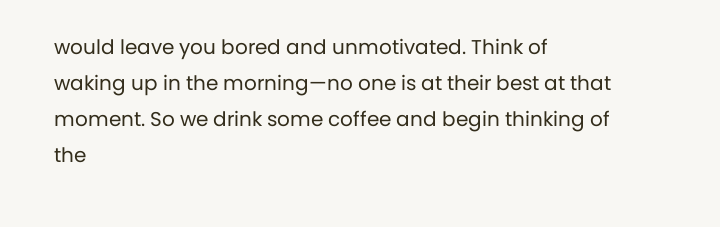would leave you bored and unmotivated. Think of waking up in the morning—no one is at their best at that moment. So we drink some coffee and begin thinking of the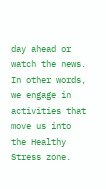day ahead or watch the news. In other words, we engage in activities that move us into the Healthy Stress zone.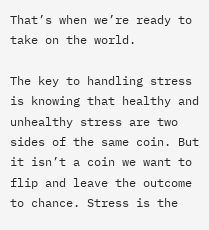That’s when we’re ready to take on the world.

The key to handling stress is knowing that healthy and unhealthy stress are two sides of the same coin. But it isn’t a coin we want to flip and leave the outcome to chance. Stress is the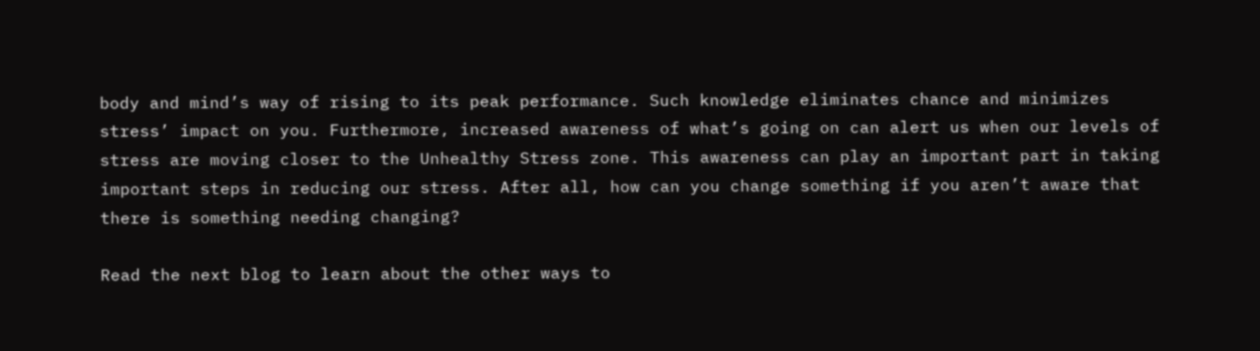body and mind’s way of rising to its peak performance. Such knowledge eliminates chance and minimizes stress’ impact on you. Furthermore, increased awareness of what’s going on can alert us when our levels of stress are moving closer to the Unhealthy Stress zone. This awareness can play an important part in taking important steps in reducing our stress. After all, how can you change something if you aren’t aware that there is something needing changing?

Read the next blog to learn about the other ways to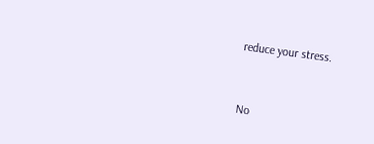reduce your stress.


No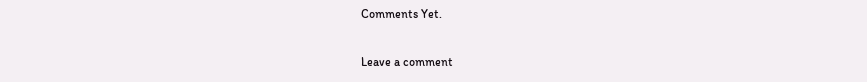Comments Yet.

Leave a comment